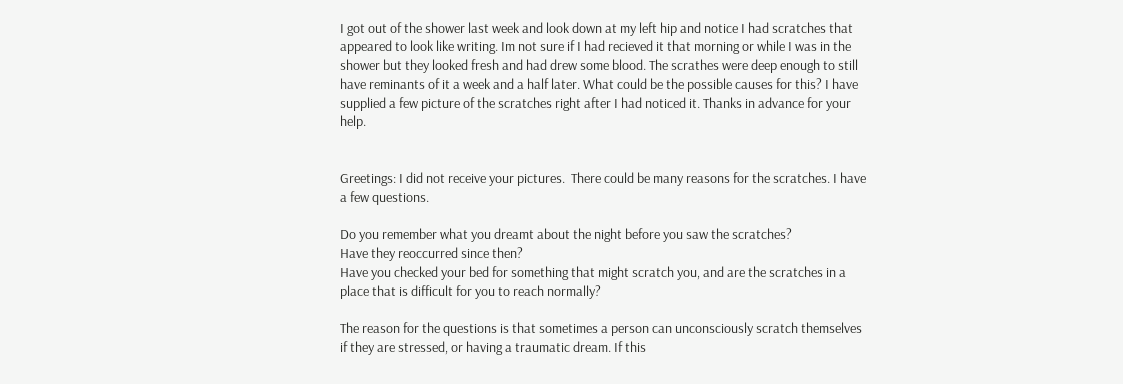I got out of the shower last week and look down at my left hip and notice I had scratches that appeared to look like writing. Im not sure if I had recieved it that morning or while I was in the shower but they looked fresh and had drew some blood. The scrathes were deep enough to still have reminants of it a week and a half later. What could be the possible causes for this? I have supplied a few picture of the scratches right after I had noticed it. Thanks in advance for your help.


Greetings: I did not receive your pictures.  There could be many reasons for the scratches. I have a few questions.

Do you remember what you dreamt about the night before you saw the scratches?
Have they reoccurred since then?
Have you checked your bed for something that might scratch you, and are the scratches in a place that is difficult for you to reach normally?

The reason for the questions is that sometimes a person can unconsciously scratch themselves if they are stressed, or having a traumatic dream. If this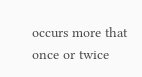occurs more that once or twice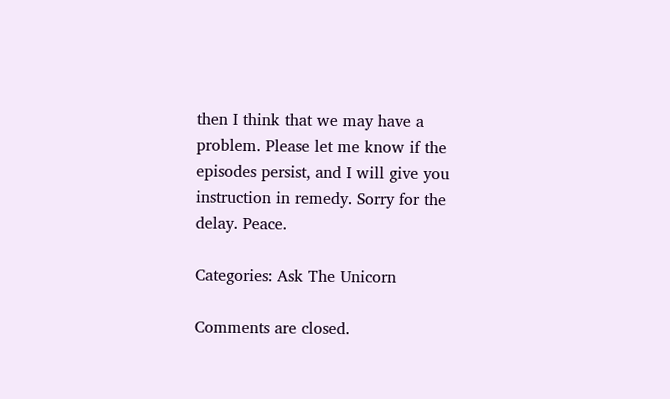then I think that we may have a problem. Please let me know if the episodes persist, and I will give you instruction in remedy. Sorry for the delay. Peace.

Categories: Ask The Unicorn

Comments are closed.